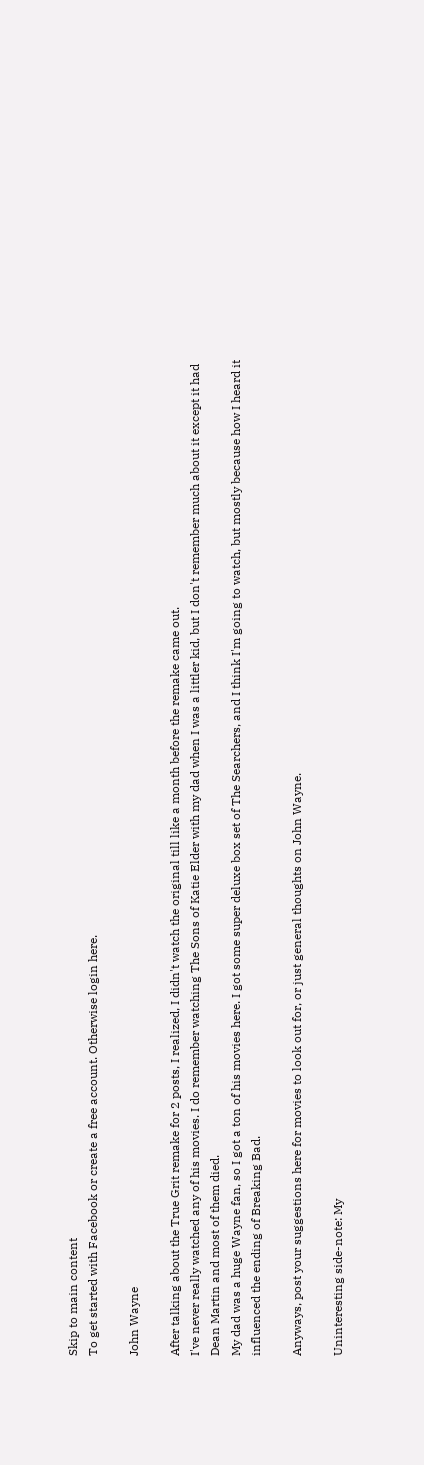Skip to main content
To get started with Facebook or create a free account. Otherwise login here.

John Wayne

After talking about the True Grit remake for 2 posts, I realized, I didn't watch the original till like a month before the remake came out.
I've never really watched any of his movies. I do remember watching The Sons of Katie Elder with my dad when I was a littler kid, but I don't remember much about it except it had Dean Martin and most of them died.
My dad was a huge Wayne fan, so I got a ton of his movies here. I got some super deluxe box set of The Searchers, and I think I'm going to watch, but mostly because how I heard it influenced the ending of Breaking Bad.

Anyways, post your suggestions here for movies to look out for, or just general thoughts on John Wayne.

Uninteresting side-note: My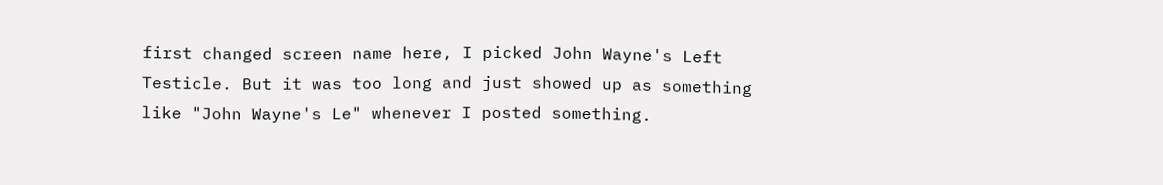first changed screen name here, I picked John Wayne's Left Testicle. But it was too long and just showed up as something like "John Wayne's Le" whenever I posted something.